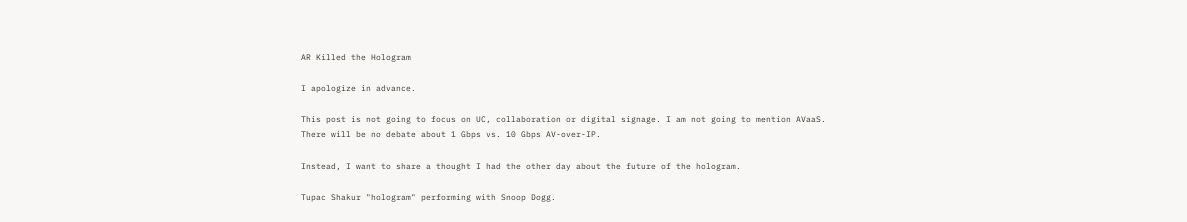AR Killed the Hologram

I apologize in advance.

This post is not going to focus on UC, collaboration or digital signage. I am not going to mention AVaaS. There will be no debate about 1 Gbps vs. 10 Gbps AV-over-IP.

Instead, I want to share a thought I had the other day about the future of the hologram.

Tupac Shakur "hologram" performing with Snoop Dogg.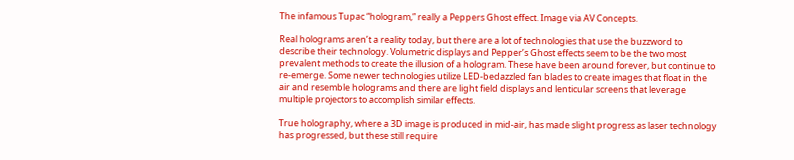The infamous Tupac “hologram,” really a Peppers Ghost effect. Image via AV Concepts.

Real holograms aren’t a reality today, but there are a lot of technologies that use the buzzword to describe their technology. Volumetric displays and Pepper’s Ghost effects seem to be the two most prevalent methods to create the illusion of a hologram. These have been around forever, but continue to re-emerge. Some newer technologies utilize LED-bedazzled fan blades to create images that float in the air and resemble holograms and there are light field displays and lenticular screens that leverage multiple projectors to accomplish similar effects.

True holography, where a 3D image is produced in mid-air, has made slight progress as laser technology has progressed, but these still require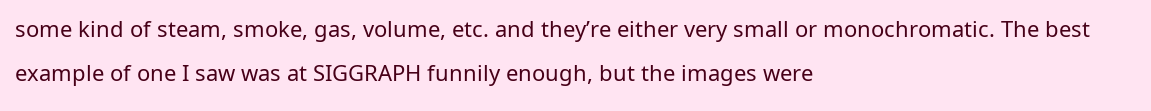some kind of steam, smoke, gas, volume, etc. and they’re either very small or monochromatic. The best example of one I saw was at SIGGRAPH funnily enough, but the images were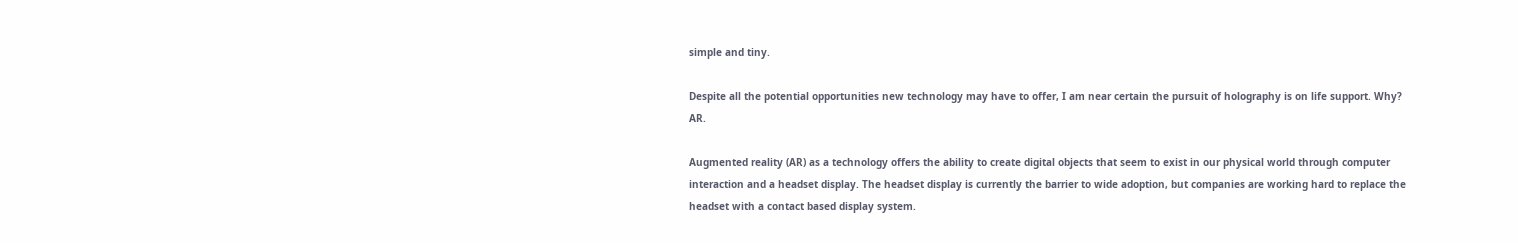simple and tiny.

Despite all the potential opportunities new technology may have to offer, I am near certain the pursuit of holography is on life support. Why? AR.

Augmented reality (AR) as a technology offers the ability to create digital objects that seem to exist in our physical world through computer interaction and a headset display. The headset display is currently the barrier to wide adoption, but companies are working hard to replace the headset with a contact based display system.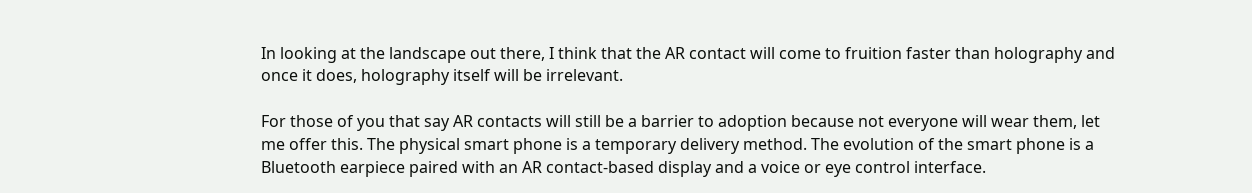In looking at the landscape out there, I think that the AR contact will come to fruition faster than holography and once it does, holography itself will be irrelevant.

For those of you that say AR contacts will still be a barrier to adoption because not everyone will wear them, let me offer this. The physical smart phone is a temporary delivery method. The evolution of the smart phone is a Bluetooth earpiece paired with an AR contact-based display and a voice or eye control interface.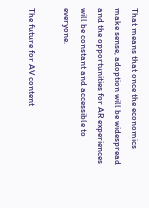That means that once the economics make sense, adoption will be widespread and the opportunities for AR experiences will be constant and accessible to everyone.

The future for AV content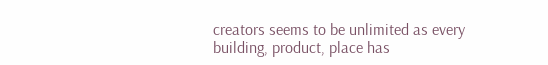creators seems to be unlimited as every building, product, place has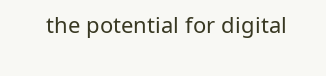the potential for digital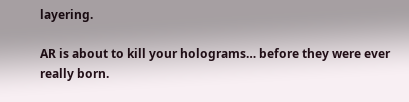layering.

AR is about to kill your holograms… before they were ever really born.